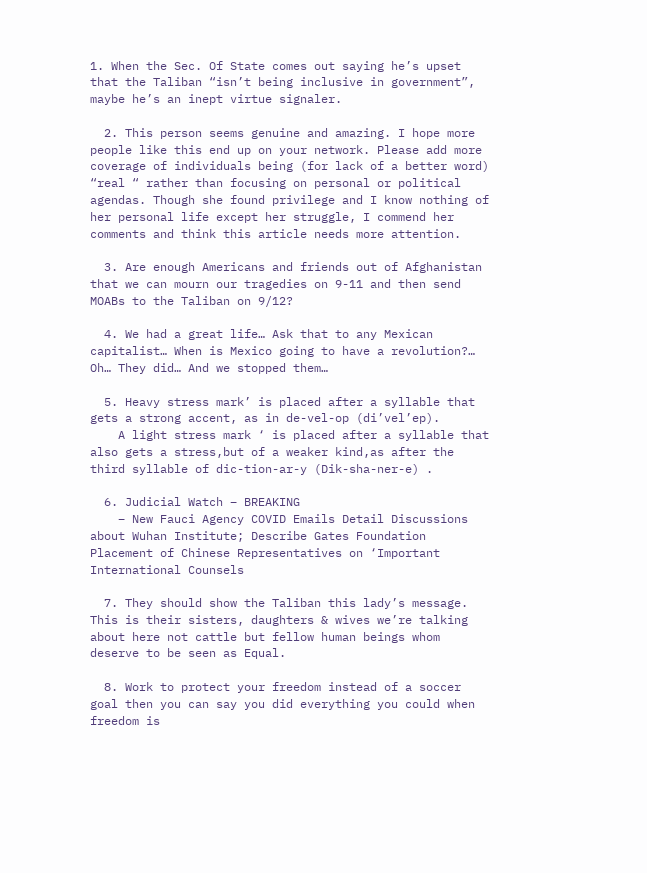1. When the Sec. Of State comes out saying he’s upset that the Taliban “isn’t being inclusive in government”, maybe he’s an inept virtue signaler.

  2. This person seems genuine and amazing. I hope more people like this end up on your network. Please add more coverage of individuals being (for lack of a better word) “real “ rather than focusing on personal or political agendas. Though she found privilege and I know nothing of her personal life except her struggle, I commend her comments and think this article needs more attention.

  3. Are enough Americans and friends out of Afghanistan that we can mourn our tragedies on 9-11 and then send MOABs to the Taliban on 9/12?

  4. We had a great life… Ask that to any Mexican capitalist… When is Mexico going to have a revolution?… Oh… They did… And we stopped them…

  5. Heavy stress mark’ is placed after a syllable that gets a strong accent, as in de-vel-op (di’vel’ep).
    A light stress mark ‘ is placed after a syllable that also gets a stress,but of a weaker kind,as after the third syllable of dic-tion-ar-y (Dik-sha-ner-e) .

  6. Judicial Watch – BREAKING
    – New Fauci Agency COVID Emails Detail Discussions about Wuhan Institute; Describe Gates Foundation Placement of Chinese Representatives on ‘Important International Counsels

  7. They should show the Taliban this lady’s message. This is their sisters, daughters & wives we’re talking about here not cattle but fellow human beings whom deserve to be seen as Equal.

  8. Work to protect your freedom instead of a soccer goal then you can say you did everything you could when freedom is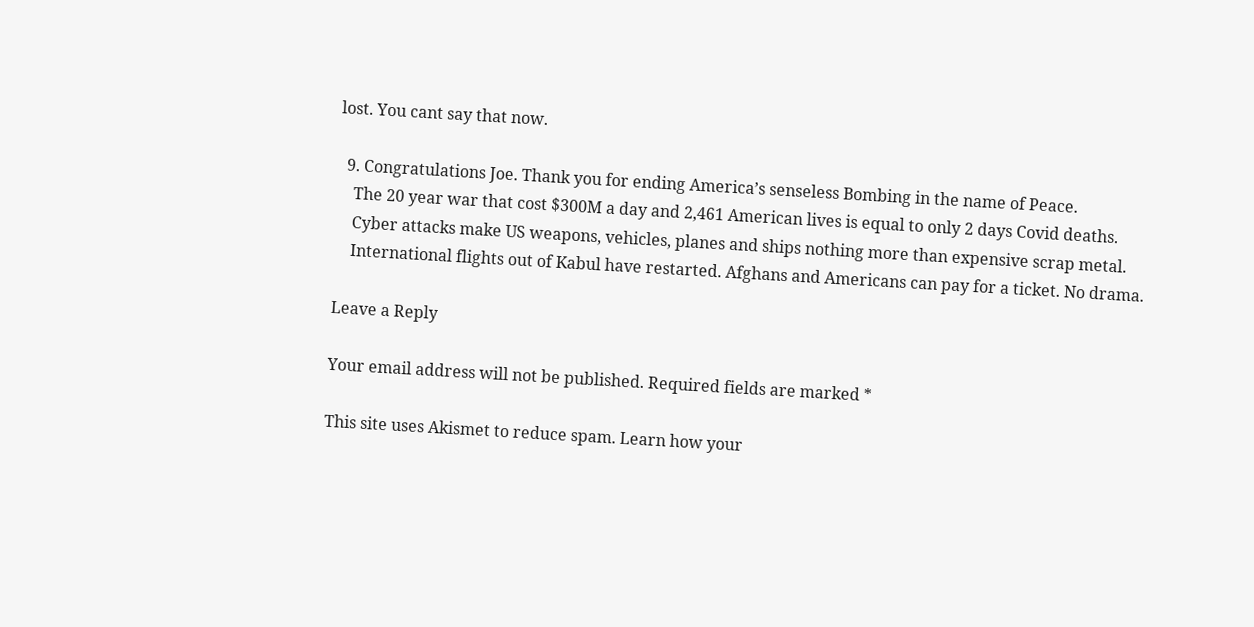lost. You cant say that now.

  9. Congratulations Joe. Thank you for ending America’s senseless Bombing in the name of Peace.
    The 20 year war that cost $300M a day and 2,461 American lives is equal to only 2 days Covid deaths.
    Cyber attacks make US weapons, vehicles, planes and ships nothing more than expensive scrap metal.
    International flights out of Kabul have restarted. Afghans and Americans can pay for a ticket. No drama.

Leave a Reply

Your email address will not be published. Required fields are marked *

This site uses Akismet to reduce spam. Learn how your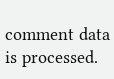comment data is processed.